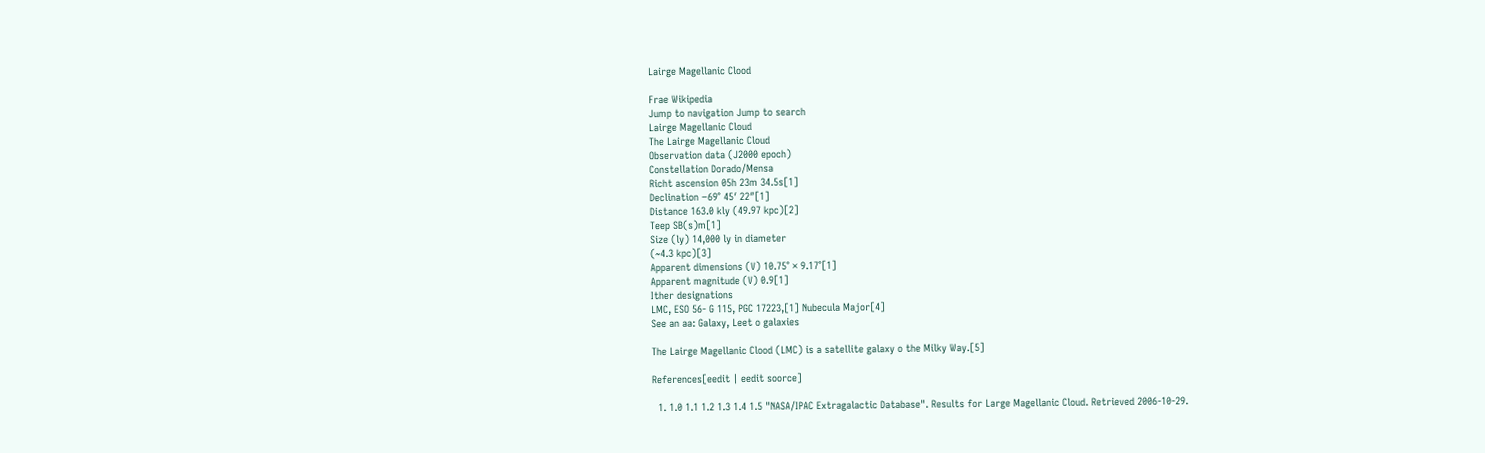Lairge Magellanic Clood

Frae Wikipedia
Jump to navigation Jump to search
Lairge Magellanic Cloud
The Lairge Magellanic Cloud
Observation data (J2000 epoch)
Constellation Dorado/Mensa
Richt ascension 05h 23m 34.5s[1]
Declination −69° 45′ 22″[1]
Distance 163.0 kly (49.97 kpc)[2]
Teep SB(s)m[1]
Size (ly) 14,000 ly in diameter
(~4.3 kpc)[3]
Apparent dimensions (V) 10.75° × 9.17°[1]
Apparent magnitude (V) 0.9[1]
Ither designations
LMC, ESO 56- G 115, PGC 17223,[1] Nubecula Major[4]
See an aa: Galaxy, Leet o galaxies

The Lairge Magellanic Clood (LMC) is a satellite galaxy o the Milky Way.[5]

References[eedit | eedit soorce]

  1. 1.0 1.1 1.2 1.3 1.4 1.5 "NASA/IPAC Extragalactic Database". Results for Large Magellanic Cloud. Retrieved 2006-10-29.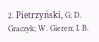2. Pietrzyński, G; D. Graczyk; W. Gieren; I. B.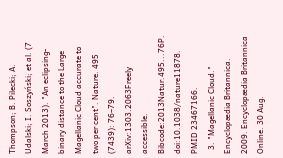Thompson; B. Pilecki; A. Udalski; I. Soszyński; et al. (7 March 2013). "An eclipsing-binary distance to the Large Magellanic Cloud accurate to two per cent". Nature. 495 (7439): 76–79. arXiv:1303.2063Freely accessible. Bibcode:2013Natur.495...76P. doi:10.1038/nature11878. PMID 23467166.
  3. "Magellanic Cloud." Encyclopædia Britannica. 2009. Encyclopædia Britannica Online. 30 Aug.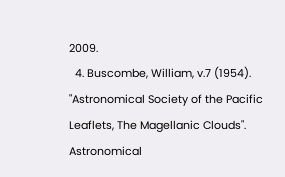2009.
  4. Buscombe, William, v.7 (1954). "Astronomical Society of the Pacific Leaflets, The Magellanic Clouds". Astronomical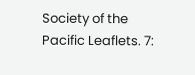Society of the Pacific Leaflets. 7: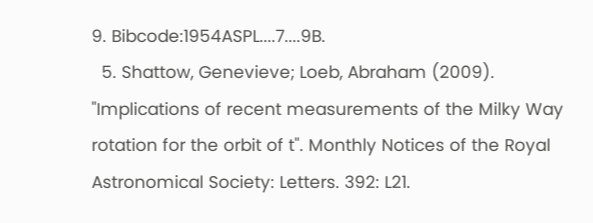9. Bibcode:1954ASPL....7....9B.
  5. Shattow, Genevieve; Loeb, Abraham (2009). "Implications of recent measurements of the Milky Way rotation for the orbit of t". Monthly Notices of the Royal Astronomical Society: Letters. 392: L21.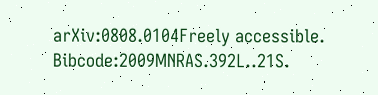arXiv:0808.0104Freely accessible. Bibcode:2009MNRAS.392L..21S.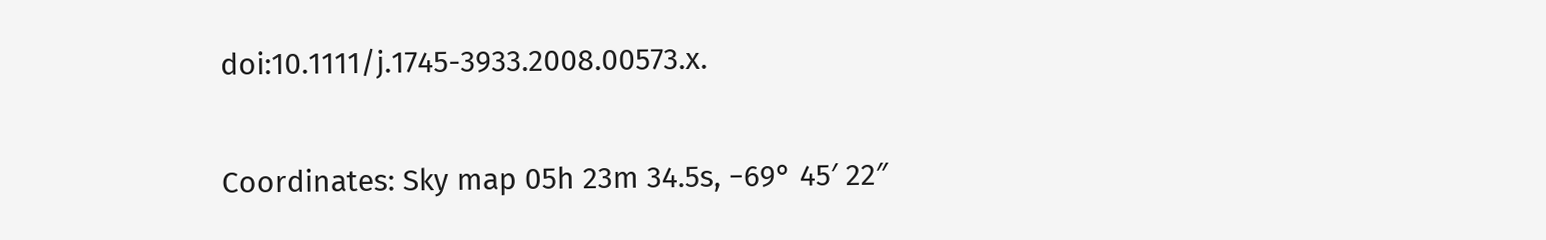doi:10.1111/j.1745-3933.2008.00573.x.

Coordinates: Sky map 05h 23m 34.5s, −69° 45′ 22″